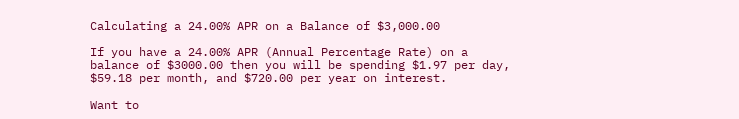Calculating a 24.00% APR on a Balance of $3,000.00

If you have a 24.00% APR (Annual Percentage Rate) on a balance of $3000.00 then you will be spending $1.97 per day, $59.18 per month, and $720.00 per year on interest.

Want to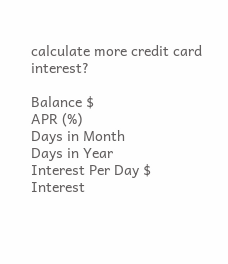calculate more credit card interest?

Balance $
APR (%)
Days in Month
Days in Year
Interest Per Day $
Interest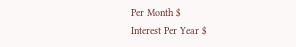Per Month $
Interest Per Year $